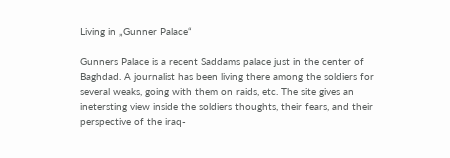Living in „Gunner Palace“

Gunners Palace is a recent Saddams palace just in the center of Baghdad. A journalist has been living there among the soldiers for several weaks, going with them on raids, etc. The site gives an inetersting view inside the soldiers thoughts, their fears, and their perspective of the iraq-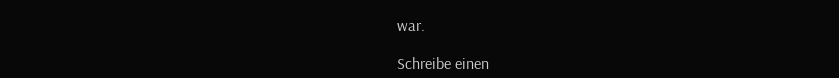war.

Schreibe einen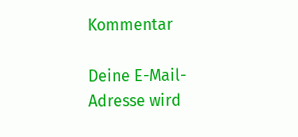Kommentar

Deine E-Mail-Adresse wird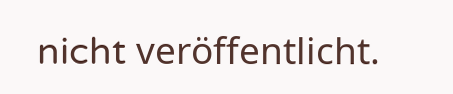nicht veröffentlicht.